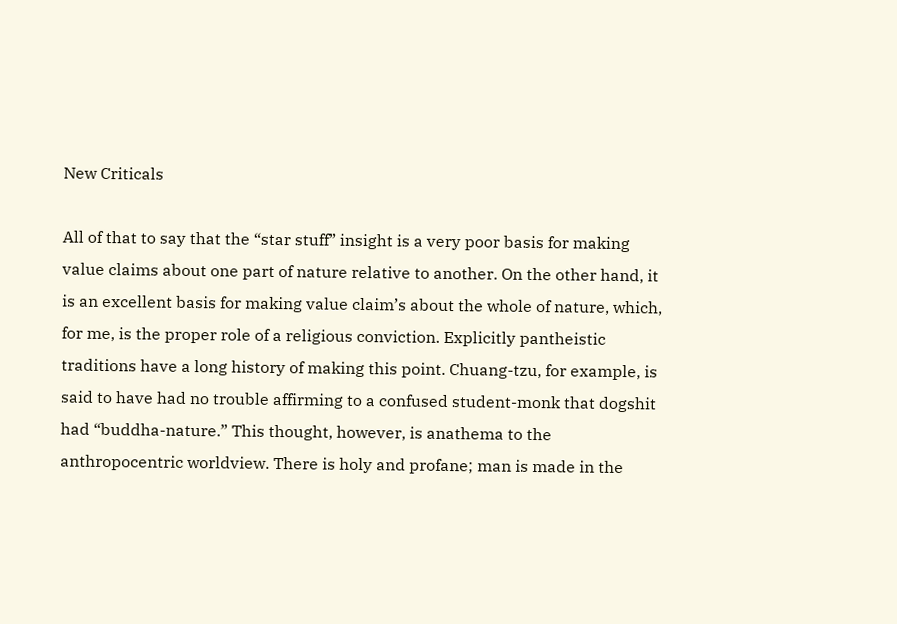New Criticals

All of that to say that the “star stuff” insight is a very poor basis for making value claims about one part of nature relative to another. On the other hand, it is an excellent basis for making value claim’s about the whole of nature, which, for me, is the proper role of a religious conviction. Explicitly pantheistic traditions have a long history of making this point. Chuang-tzu, for example, is said to have had no trouble affirming to a confused student-monk that dogshit had “buddha-nature.” This thought, however, is anathema to the anthropocentric worldview. There is holy and profane; man is made in the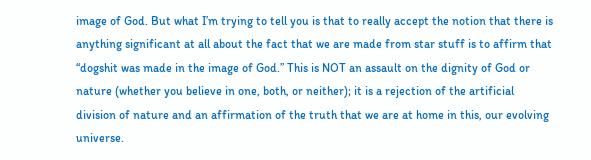image of God. But what I’m trying to tell you is that to really accept the notion that there is anything significant at all about the fact that we are made from star stuff is to affirm that “dogshit was made in the image of God.” This is NOT an assault on the dignity of God or nature (whether you believe in one, both, or neither); it is a rejection of the artificial division of nature and an affirmation of the truth that we are at home in this, our evolving universe.